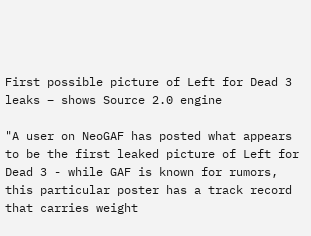First possible picture of Left for Dead 3 leaks – shows Source 2.0 engine

"A user on NeoGAF has posted what appears to be the first leaked picture of Left for Dead 3 - while GAF is known for rumors, this particular poster has a track record that carries weight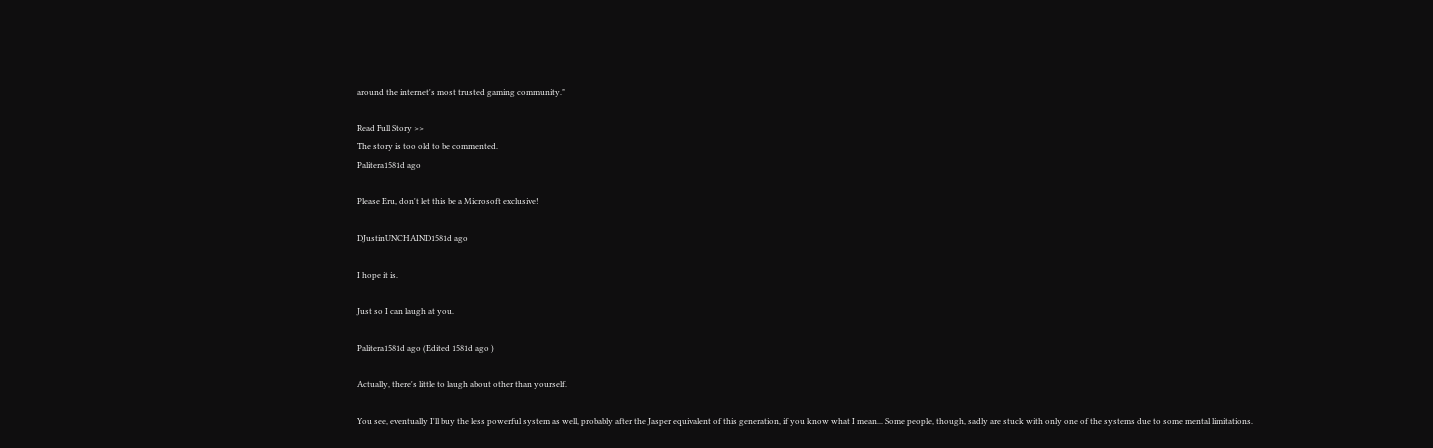around the internet's most trusted gaming community."

Read Full Story >>
The story is too old to be commented.
Palitera1581d ago

Please Eru, don't let this be a Microsoft exclusive!

DJustinUNCHAIND1581d ago

I hope it is.

Just so I can laugh at you.

Palitera1581d ago (Edited 1581d ago )

Actually, there's little to laugh about other than yourself.

You see, eventually I'll buy the less powerful system as well, probably after the Jasper equivalent of this generation, if you know what I mean... Some people, though, sadly are stuck with only one of the systems due to some mental limitations.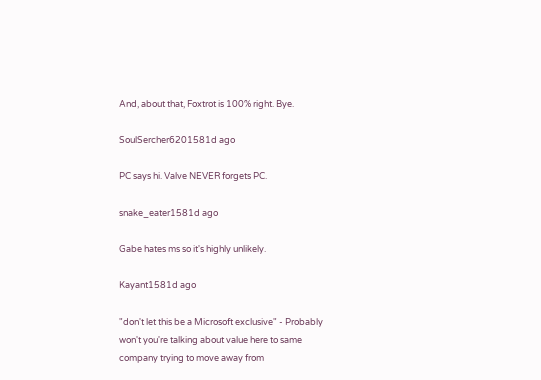And, about that, Foxtrot is 100% right. Bye.

SoulSercher6201581d ago

PC says hi. Valve NEVER forgets PC.

snake_eater1581d ago

Gabe hates ms so it's highly unlikely.

Kayant1581d ago

"don't let this be a Microsoft exclusive" - Probably won't you're talking about value here to same company trying to move away from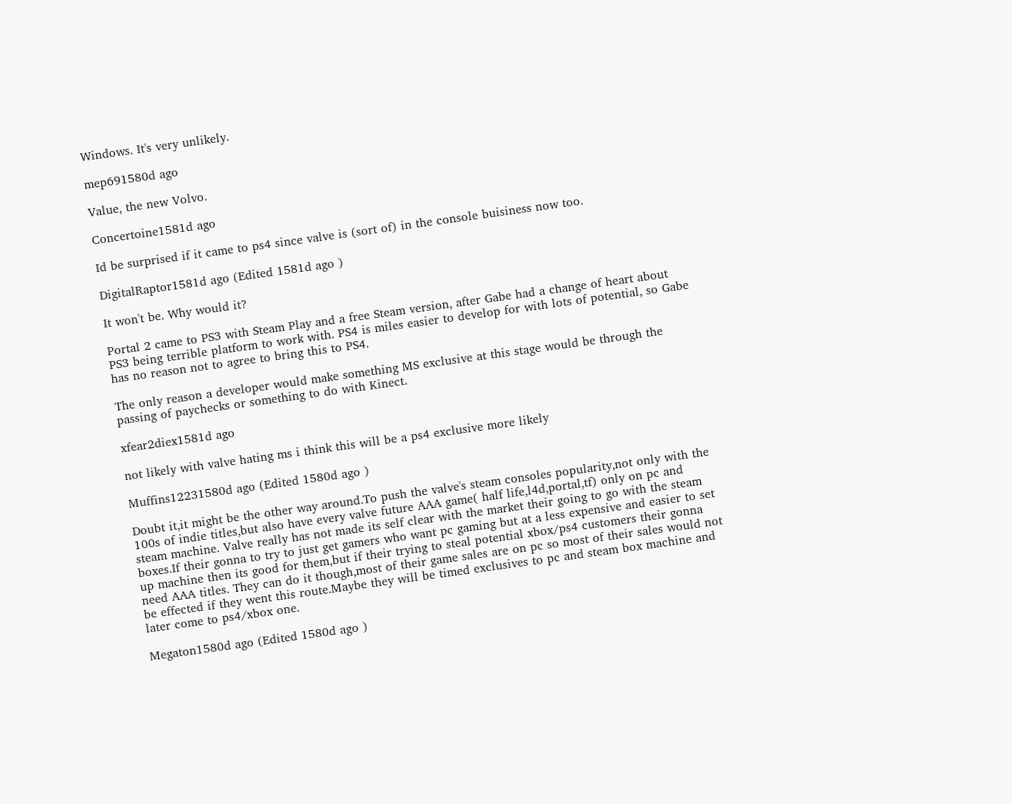Windows. It's very unlikely.

mep691580d ago

Value, the new Volvo.

Concertoine1581d ago

Id be surprised if it came to ps4 since valve is (sort of) in the console buisiness now too.

DigitalRaptor1581d ago (Edited 1581d ago )

It won't be. Why would it?

Portal 2 came to PS3 with Steam Play and a free Steam version, after Gabe had a change of heart about PS3 being terrible platform to work with. PS4 is miles easier to develop for with lots of potential, so Gabe has no reason not to agree to bring this to PS4.

The only reason a developer would make something MS exclusive at this stage would be through the passing of paychecks or something to do with Kinect.

xfear2diex1581d ago

not likely with valve hating ms i think this will be a ps4 exclusive more likely

Muffins12231580d ago (Edited 1580d ago )

Doubt it,it might be the other way around.To push the valve's steam consoles popularity,not only with the 100s of indie titles,but also have every valve future AAA game( half life,l4d,portal,tf) only on pc and steam machine. Valve really has not made its self clear with the market their going to go with the steam boxes.If their gonna to try to just get gamers who want pc gaming but at a less expensive and easier to set up machine then its good for them,but if their trying to steal potential xbox/ps4 customers their gonna need AAA titles. They can do it though,most of their game sales are on pc so most of their sales would not be effected if they went this route.Maybe they will be timed exclusives to pc and steam box machine and later come to ps4/xbox one.

Megaton1580d ago (Edited 1580d ago )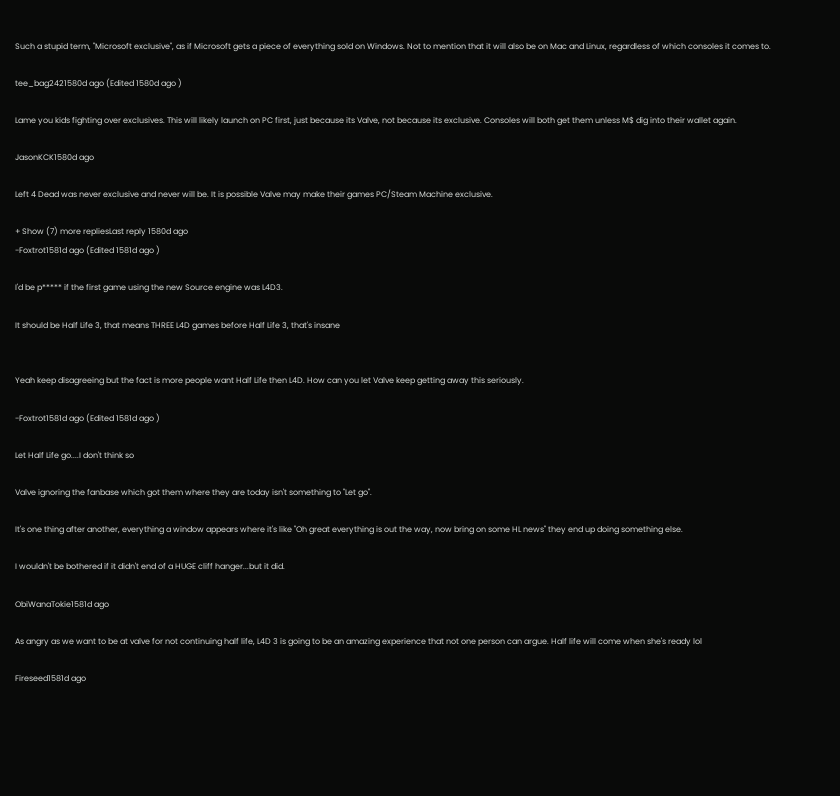Such a stupid term, "Microsoft exclusive", as if Microsoft gets a piece of everything sold on Windows. Not to mention that it will also be on Mac and Linux, regardless of which consoles it comes to.

tee_bag2421580d ago (Edited 1580d ago )

Lame you kids fighting over exclusives. This will likely launch on PC first, just because its Valve, not because its exclusive. Consoles will both get them unless M$ dig into their wallet again.

JasonKCK1580d ago

Left 4 Dead was never exclusive and never will be. It is possible Valve may make their games PC/Steam Machine exclusive.

+ Show (7) more repliesLast reply 1580d ago
-Foxtrot1581d ago (Edited 1581d ago )

I'd be p***** if the first game using the new Source engine was L4D3.

It should be Half Life 3, that means THREE L4D games before Half Life 3, that's insane


Yeah keep disagreeing but the fact is more people want Half Life then L4D. How can you let Valve keep getting away this seriously.

-Foxtrot1581d ago (Edited 1581d ago )

Let Half Life go....I don't think so

Valve ignoring the fanbase which got them where they are today isn't something to "Let go".

It's one thing after another, everything a window appears where it's like "Oh great everything is out the way, now bring on some HL news" they end up doing something else.

I wouldn't be bothered if it didn't end of a HUGE cliff hanger...but it did.

ObiWanaTokie1581d ago

As angry as we want to be at valve for not continuing half life, L4D 3 is going to be an amazing experience that not one person can argue. Half life will come when she's ready lol

Fireseed1581d ago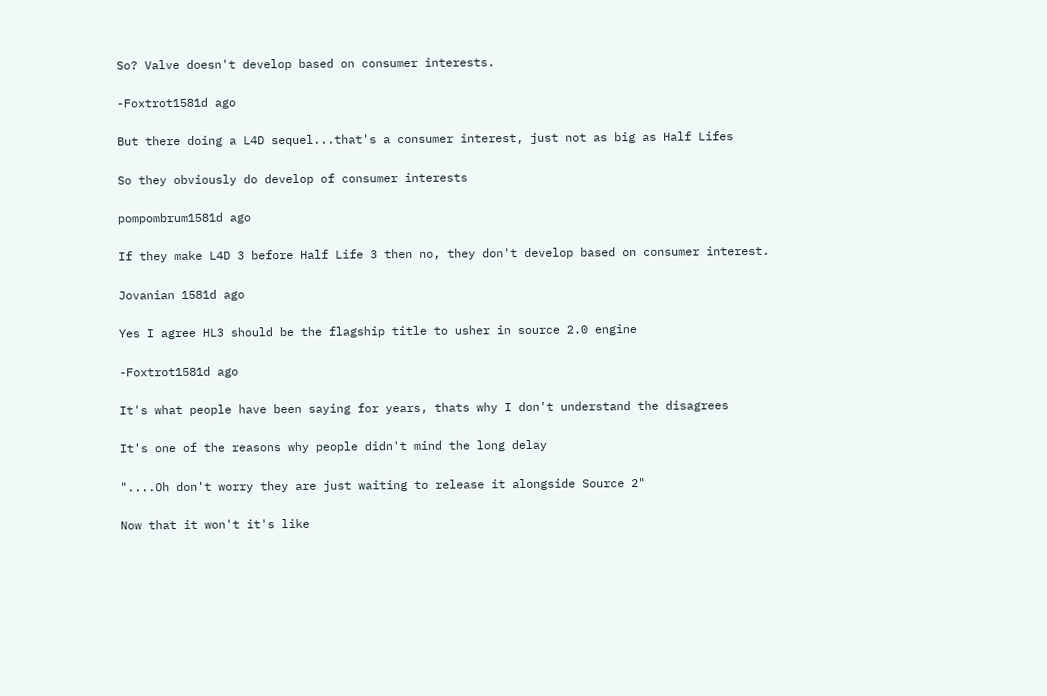So? Valve doesn't develop based on consumer interests.

-Foxtrot1581d ago

But there doing a L4D sequel...that's a consumer interest, just not as big as Half Lifes

So they obviously do develop of consumer interests

pompombrum1581d ago

If they make L4D 3 before Half Life 3 then no, they don't develop based on consumer interest.

Jovanian 1581d ago

Yes I agree HL3 should be the flagship title to usher in source 2.0 engine

-Foxtrot1581d ago

It's what people have been saying for years, thats why I don't understand the disagrees

It's one of the reasons why people didn't mind the long delay

"....Oh don't worry they are just waiting to release it alongside Source 2"

Now that it won't it's like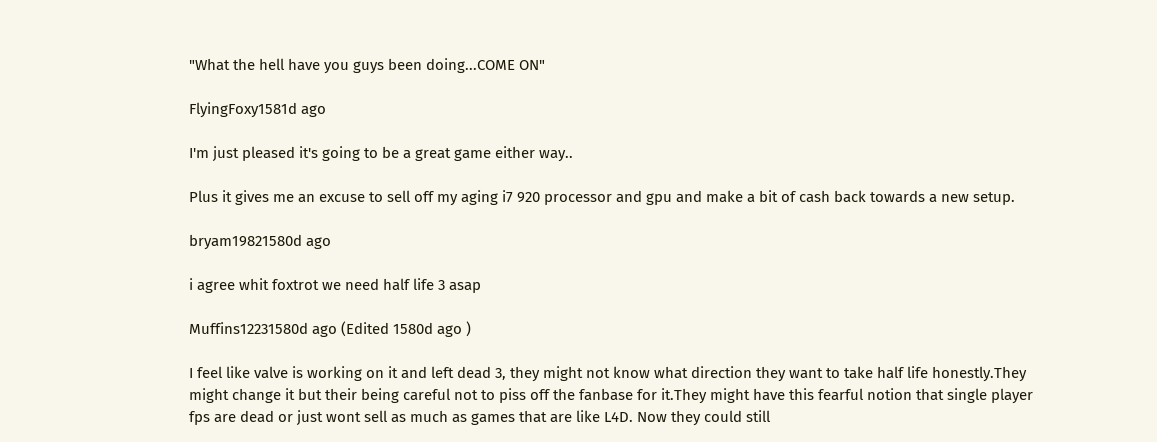"What the hell have you guys been doing...COME ON"

FlyingFoxy1581d ago

I'm just pleased it's going to be a great game either way..

Plus it gives me an excuse to sell off my aging i7 920 processor and gpu and make a bit of cash back towards a new setup.

bryam19821580d ago

i agree whit foxtrot we need half life 3 asap

Muffins12231580d ago (Edited 1580d ago )

I feel like valve is working on it and left dead 3, they might not know what direction they want to take half life honestly.They might change it but their being careful not to piss off the fanbase for it.They might have this fearful notion that single player fps are dead or just wont sell as much as games that are like L4D. Now they could still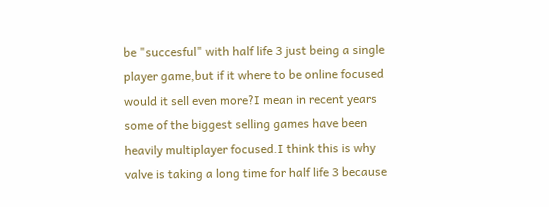be "succesful" with half life 3 just being a single player game,but if it where to be online focused would it sell even more?I mean in recent years some of the biggest selling games have been heavily multiplayer focused.I think this is why valve is taking a long time for half life 3 because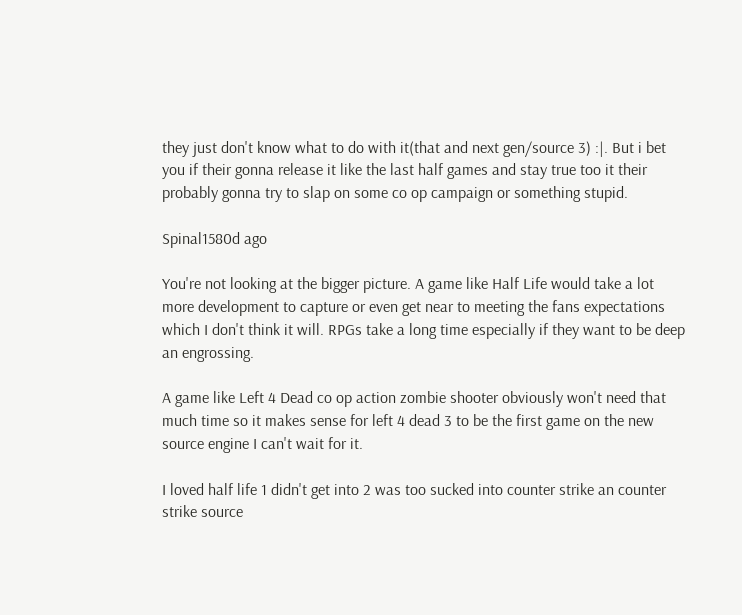they just don't know what to do with it(that and next gen/source 3) :|. But i bet you if their gonna release it like the last half games and stay true too it their probably gonna try to slap on some co op campaign or something stupid.

Spinal1580d ago

You're not looking at the bigger picture. A game like Half Life would take a lot more development to capture or even get near to meeting the fans expectations which I don't think it will. RPGs take a long time especially if they want to be deep an engrossing.

A game like Left 4 Dead co op action zombie shooter obviously won't need that much time so it makes sense for left 4 dead 3 to be the first game on the new source engine I can't wait for it.

I loved half life 1 didn't get into 2 was too sucked into counter strike an counter strike source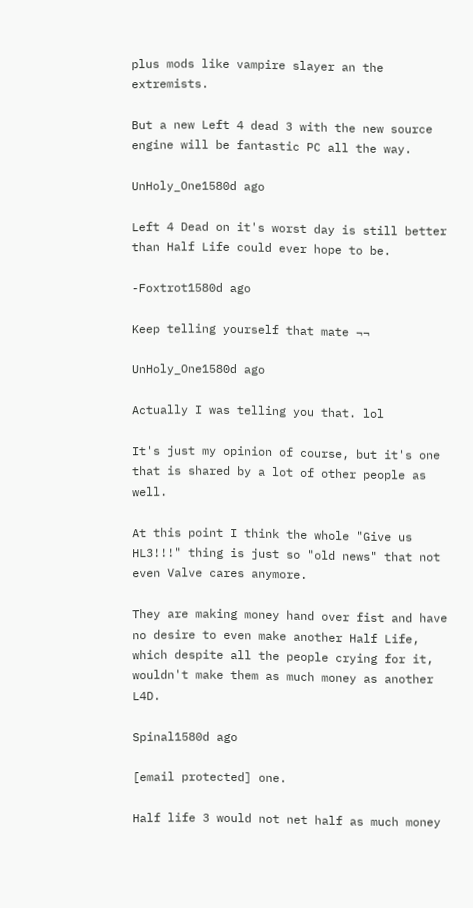plus mods like vampire slayer an the extremists.

But a new Left 4 dead 3 with the new source engine will be fantastic PC all the way.

UnHoly_One1580d ago

Left 4 Dead on it's worst day is still better than Half Life could ever hope to be.

-Foxtrot1580d ago

Keep telling yourself that mate ¬¬

UnHoly_One1580d ago

Actually I was telling you that. lol

It's just my opinion of course, but it's one that is shared by a lot of other people as well.

At this point I think the whole "Give us HL3!!!" thing is just so "old news" that not even Valve cares anymore.

They are making money hand over fist and have no desire to even make another Half Life, which despite all the people crying for it, wouldn't make them as much money as another L4D.

Spinal1580d ago

[email protected] one.

Half life 3 would not net half as much money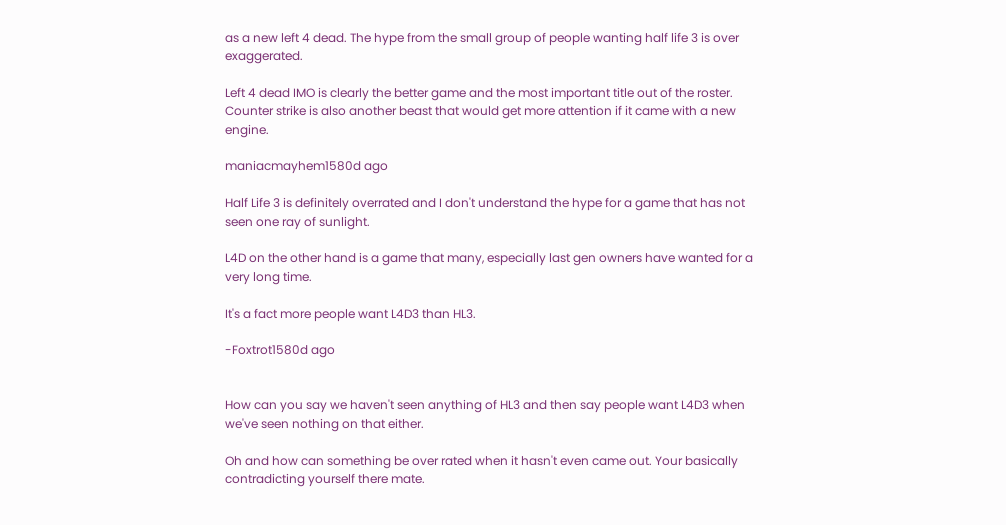as a new left 4 dead. The hype from the small group of people wanting half life 3 is over exaggerated.

Left 4 dead IMO is clearly the better game and the most important title out of the roster. Counter strike is also another beast that would get more attention if it came with a new engine.

maniacmayhem1580d ago

Half Life 3 is definitely overrated and I don't understand the hype for a game that has not seen one ray of sunlight.

L4D on the other hand is a game that many, especially last gen owners have wanted for a very long time.

It's a fact more people want L4D3 than HL3.

-Foxtrot1580d ago


How can you say we haven't seen anything of HL3 and then say people want L4D3 when we've seen nothing on that either.

Oh and how can something be over rated when it hasn't even came out. Your basically contradicting yourself there mate.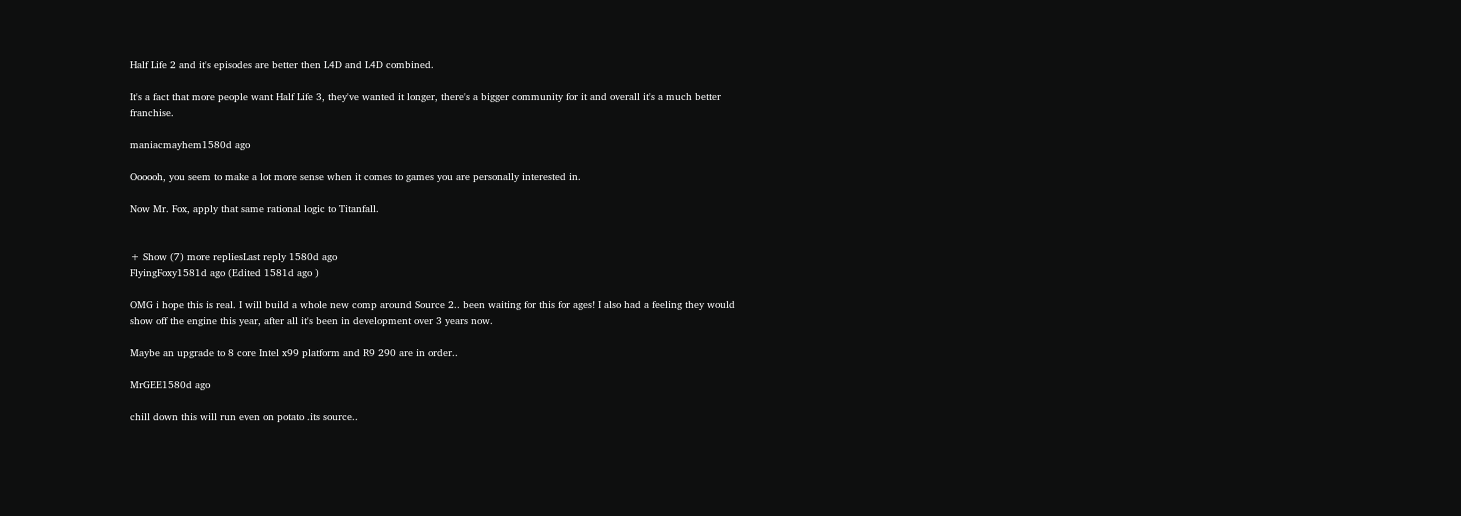Half Life 2 and it's episodes are better then L4D and L4D combined.

It's a fact that more people want Half Life 3, they've wanted it longer, there's a bigger community for it and overall it's a much better franchise.

maniacmayhem1580d ago

Oooooh, you seem to make a lot more sense when it comes to games you are personally interested in.

Now Mr. Fox, apply that same rational logic to Titanfall.


+ Show (7) more repliesLast reply 1580d ago
FlyingFoxy1581d ago (Edited 1581d ago )

OMG i hope this is real. I will build a whole new comp around Source 2.. been waiting for this for ages! I also had a feeling they would show off the engine this year, after all it's been in development over 3 years now.

Maybe an upgrade to 8 core Intel x99 platform and R9 290 are in order..

MrGEE1580d ago

chill down this will run even on potato .its source..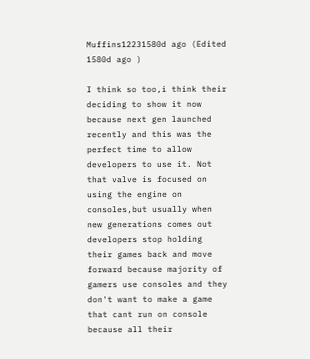Muffins12231580d ago (Edited 1580d ago )

I think so too,i think their deciding to show it now because next gen launched recently and this was the perfect time to allow developers to use it. Not that valve is focused on using the engine on consoles,but usually when new generations comes out developers stop holding their games back and move forward because majority of gamers use consoles and they don't want to make a game that cant run on console because all their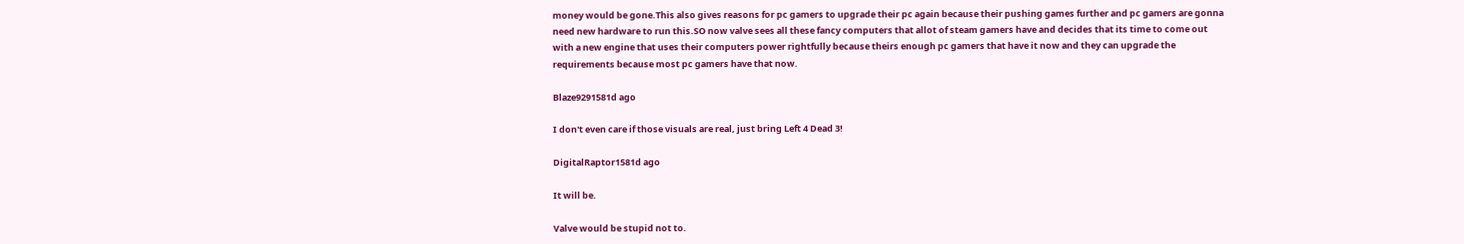money would be gone.This also gives reasons for pc gamers to upgrade their pc again because their pushing games further and pc gamers are gonna need new hardware to run this.SO now valve sees all these fancy computers that allot of steam gamers have and decides that its time to come out with a new engine that uses their computers power rightfully because theirs enough pc gamers that have it now and they can upgrade the requirements because most pc gamers have that now.

Blaze9291581d ago

I don't even care if those visuals are real, just bring Left 4 Dead 3!

DigitalRaptor1581d ago

It will be.

Valve would be stupid not to.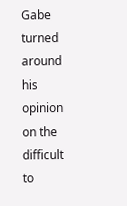Gabe turned around his opinion on the difficult to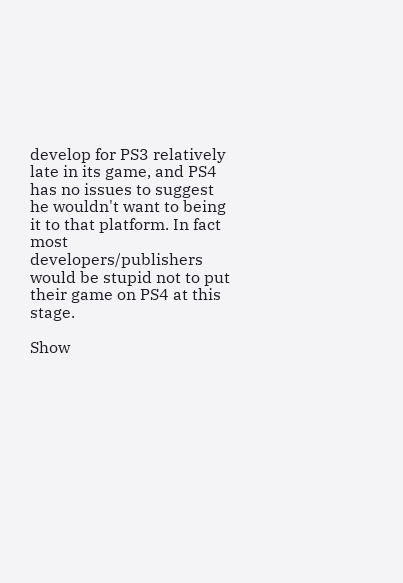develop for PS3 relatively late in its game, and PS4 has no issues to suggest he wouldn't want to being it to that platform. In fact most developers/publishers would be stupid not to put their game on PS4 at this stage.

Show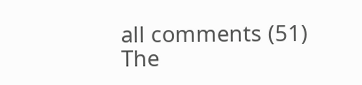all comments (51)
The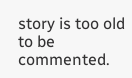story is too old to be commented.